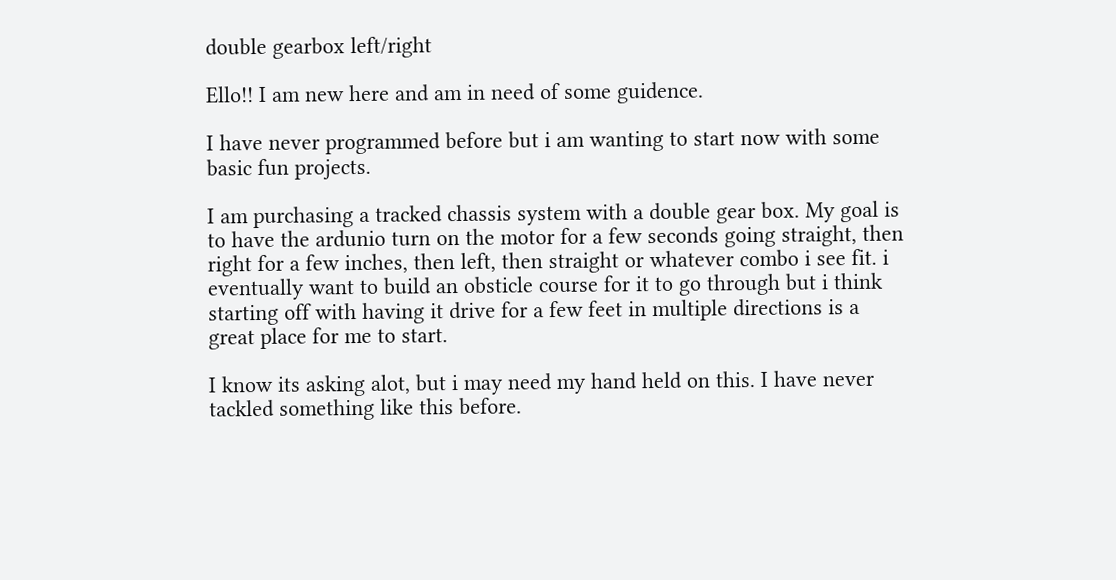double gearbox left/right

Ello!! I am new here and am in need of some guidence.

I have never programmed before but i am wanting to start now with some basic fun projects.

I am purchasing a tracked chassis system with a double gear box. My goal is to have the ardunio turn on the motor for a few seconds going straight, then right for a few inches, then left, then straight or whatever combo i see fit. i eventually want to build an obsticle course for it to go through but i think starting off with having it drive for a few feet in multiple directions is a great place for me to start.

I know its asking alot, but i may need my hand held on this. I have never tackled something like this before.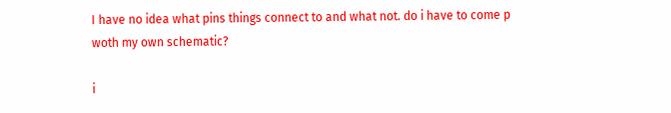I have no idea what pins things connect to and what not. do i have to come p woth my own schematic?

i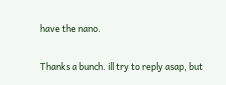have the nano.

Thanks a bunch. ill try to reply asap, but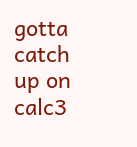gotta catch up on calc3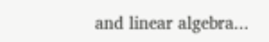and linear algebra...